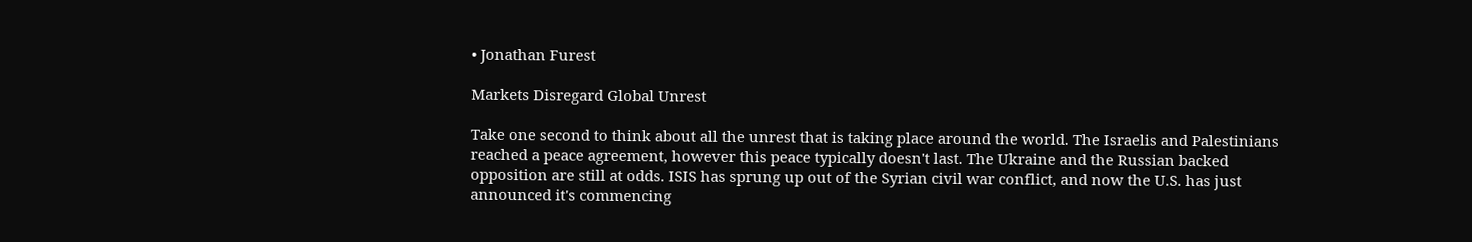• Jonathan Furest

Markets Disregard Global Unrest

Take one second to think about all the unrest that is taking place around the world. The Israelis and Palestinians reached a peace agreement, however this peace typically doesn't last. The Ukraine and the Russian backed opposition are still at odds. ISIS has sprung up out of the Syrian civil war conflict, and now the U.S. has just announced it's commencing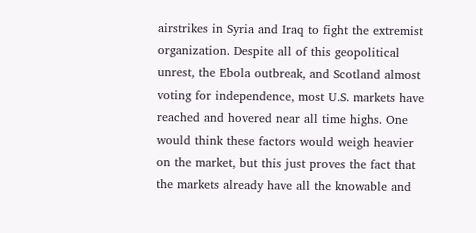airstrikes in Syria and Iraq to fight the extremist organization. Despite all of this geopolitical unrest, the Ebola outbreak, and Scotland almost voting for independence, most U.S. markets have reached and hovered near all time highs. One would think these factors would weigh heavier on the market, but this just proves the fact that the markets already have all the knowable and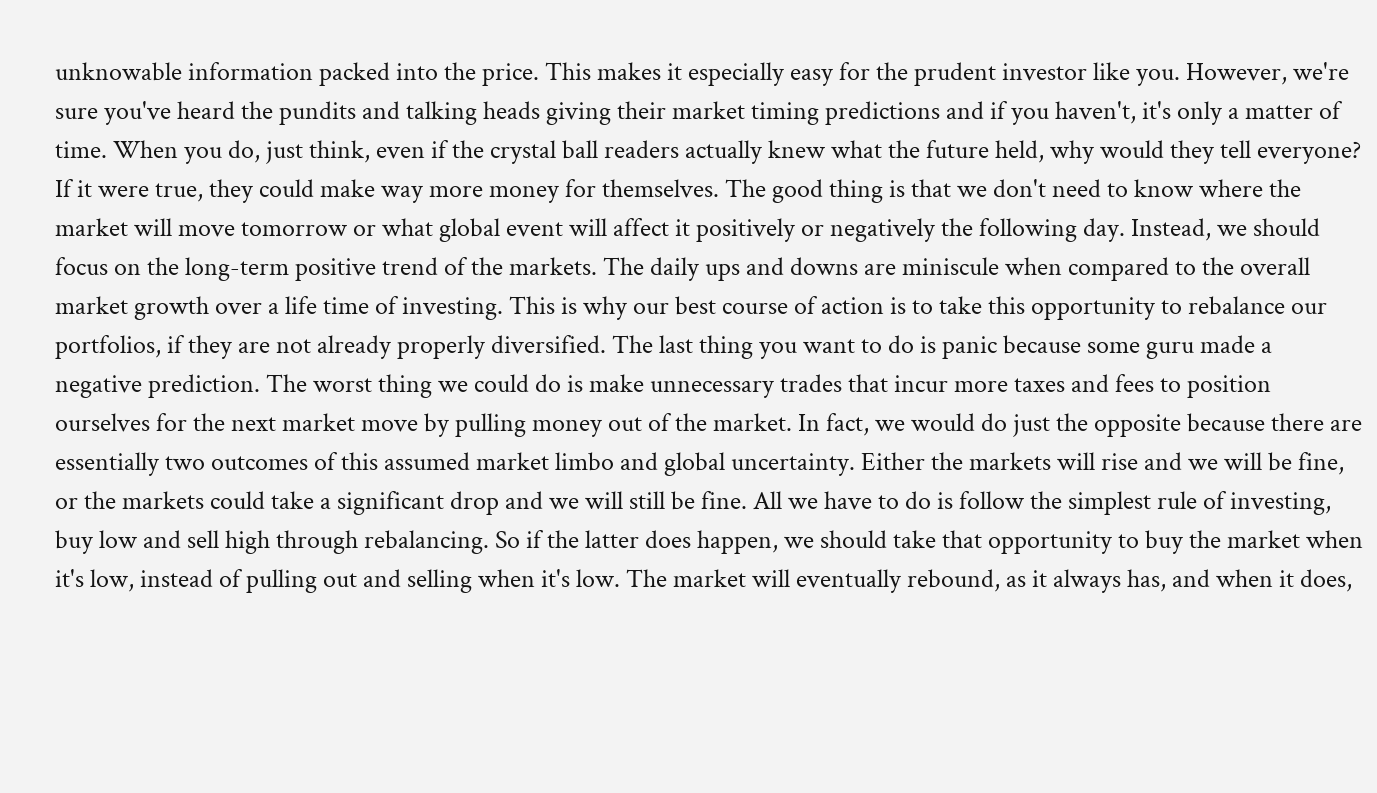unknowable information packed into the price. This makes it especially easy for the prudent investor like you. However, we're sure you've heard the pundits and talking heads giving their market timing predictions and if you haven't, it's only a matter of time. When you do, just think, even if the crystal ball readers actually knew what the future held, why would they tell everyone? If it were true, they could make way more money for themselves. The good thing is that we don't need to know where the market will move tomorrow or what global event will affect it positively or negatively the following day. Instead, we should focus on the long-term positive trend of the markets. The daily ups and downs are miniscule when compared to the overall market growth over a life time of investing. This is why our best course of action is to take this opportunity to rebalance our portfolios, if they are not already properly diversified. The last thing you want to do is panic because some guru made a negative prediction. The worst thing we could do is make unnecessary trades that incur more taxes and fees to position ourselves for the next market move by pulling money out of the market. In fact, we would do just the opposite because there are essentially two outcomes of this assumed market limbo and global uncertainty. Either the markets will rise and we will be fine, or the markets could take a significant drop and we will still be fine. All we have to do is follow the simplest rule of investing, buy low and sell high through rebalancing. So if the latter does happen, we should take that opportunity to buy the market when it's low, instead of pulling out and selling when it's low. The market will eventually rebound, as it always has, and when it does,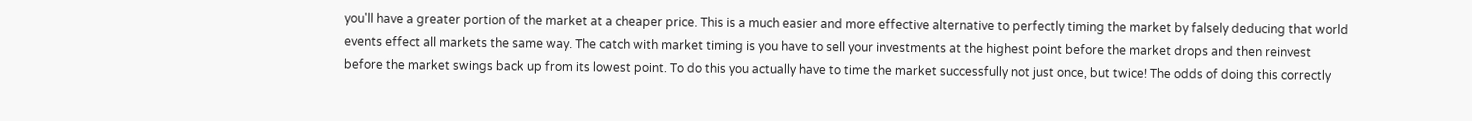you'll have a greater portion of the market at a cheaper price. This is a much easier and more effective alternative to perfectly timing the market by falsely deducing that world events effect all markets the same way. The catch with market timing is you have to sell your investments at the highest point before the market drops and then reinvest before the market swings back up from its lowest point. To do this you actually have to time the market successfully not just once, but twice! The odds of doing this correctly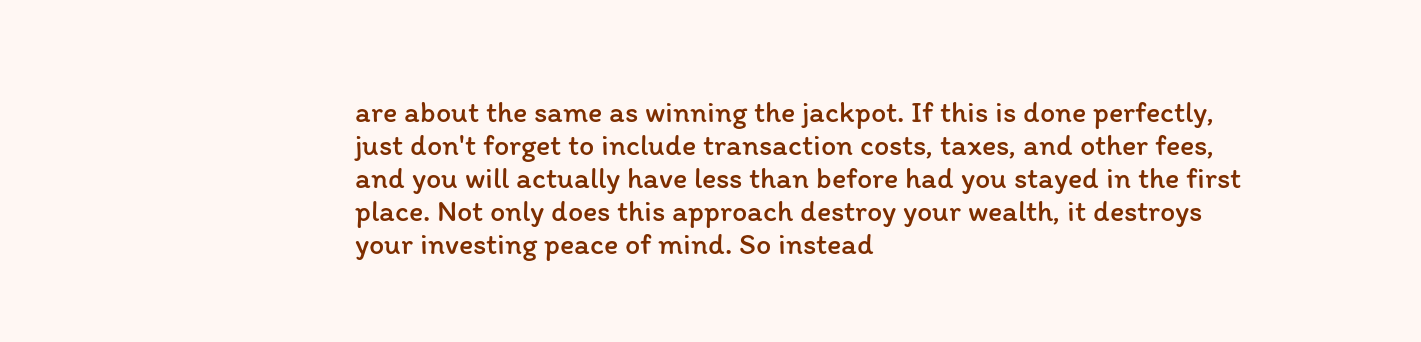are about the same as winning the jackpot. If this is done perfectly, just don't forget to include transaction costs, taxes, and other fees, and you will actually have less than before had you stayed in the first place. Not only does this approach destroy your wealth, it destroys your investing peace of mind. So instead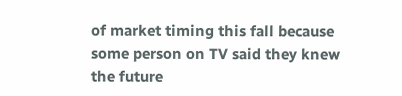of market timing this fall because some person on TV said they knew the future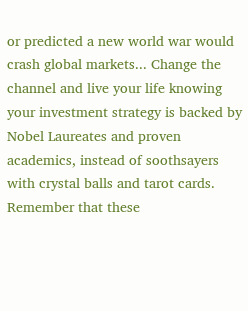or predicted a new world war would crash global markets... Change the channel and live your life knowing your investment strategy is backed by Nobel Laureates and proven academics, instead of soothsayers with crystal balls and tarot cards. Remember that these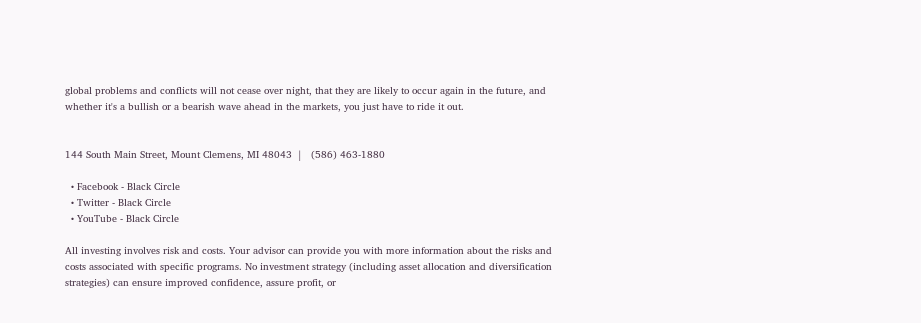global problems and conflicts will not cease over night, that they are likely to occur again in the future, and whether it's a bullish or a bearish wave ahead in the markets, you just have to ride it out.


144 South Main Street, Mount Clemens, MI 48043  |   (586) 463-1880

  • Facebook - Black Circle
  • Twitter - Black Circle
  • YouTube - Black Circle

All investing involves risk and costs. Your advisor can provide you with more information about the risks and costs associated with specific programs. No investment strategy (including asset allocation and diversification strategies) can ensure improved confidence, assure profit, or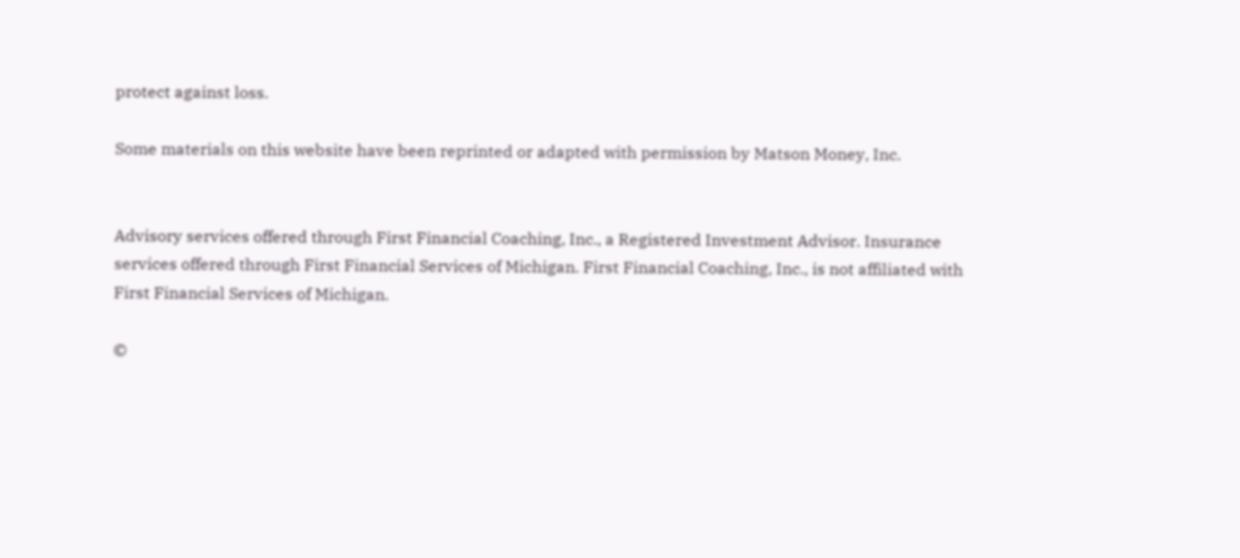protect against loss.

Some materials on this website have been reprinted or adapted with permission by Matson Money, Inc.


Advisory services offered through First Financial Coaching, Inc., a Registered Investment Advisor. Insurance services offered through First Financial Services of Michigan. First Financial Coaching, Inc., is not affiliated with First Financial Services of Michigan.

©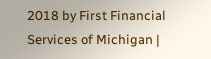2018 by First Financial Services of Michigan |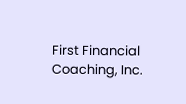First Financial Coaching, Inc.